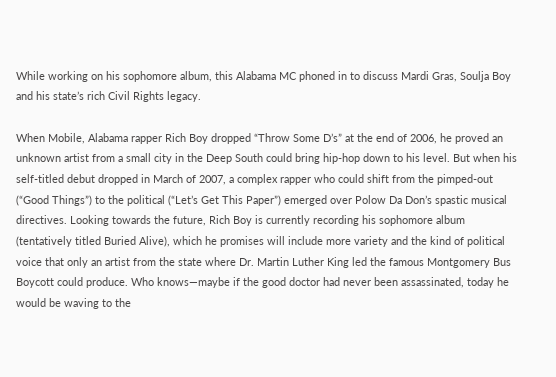While working on his sophomore album, this Alabama MC phoned in to discuss Mardi Gras, Soulja Boy and his state’s rich Civil Rights legacy.

When Mobile, Alabama rapper Rich Boy dropped “Throw Some D’s” at the end of 2006, he proved an unknown artist from a small city in the Deep South could bring hip-hop down to his level. But when his self-titled debut dropped in March of 2007, a complex rapper who could shift from the pimped-out (“Good Things”) to the political (“Let’s Get This Paper”) emerged over Polow Da Don’s spastic musical directives. Looking towards the future, Rich Boy is currently recording his sophomore album (tentatively titled Buried Alive), which he promises will include more variety and the kind of political voice that only an artist from the state where Dr. Martin Luther King led the famous Montgomery Bus Boycott could produce. Who knows—maybe if the good doctor had never been assassinated, today he would be waving to the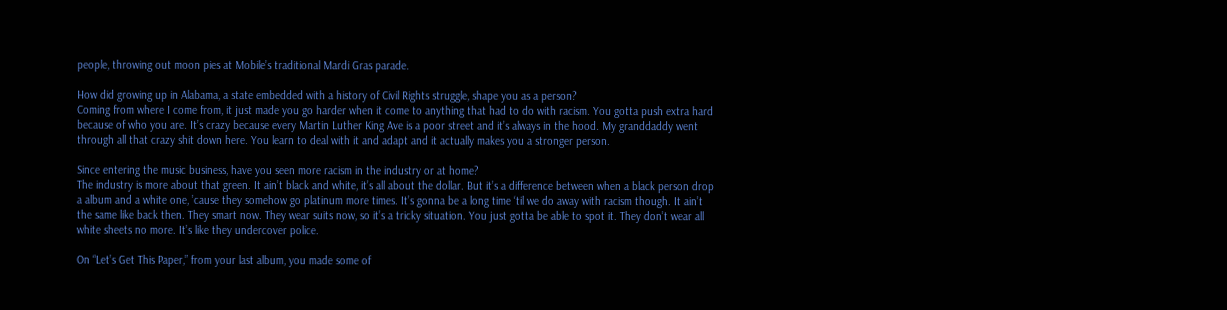people, throwing out moon pies at Mobile’s traditional Mardi Gras parade.

How did growing up in Alabama, a state embedded with a history of Civil Rights struggle, shape you as a person?
Coming from where I come from, it just made you go harder when it come to anything that had to do with racism. You gotta push extra hard because of who you are. It’s crazy because every Martin Luther King Ave is a poor street and it’s always in the hood. My granddaddy went through all that crazy shit down here. You learn to deal with it and adapt and it actually makes you a stronger person.

Since entering the music business, have you seen more racism in the industry or at home?
The industry is more about that green. It ain’t black and white, it’s all about the dollar. But it’s a difference between when a black person drop a album and a white one, ’cause they somehow go platinum more times. It’s gonna be a long time ‘til we do away with racism though. It ain’t the same like back then. They smart now. They wear suits now, so it’s a tricky situation. You just gotta be able to spot it. They don’t wear all white sheets no more. It’s like they undercover police.

On “Let’s Get This Paper,” from your last album, you made some of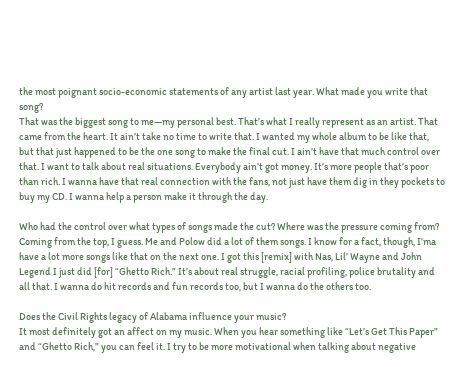the most poignant socio-economic statements of any artist last year. What made you write that song?
That was the biggest song to me—my personal best. That’s what I really represent as an artist. That came from the heart. It ain’t take no time to write that. I wanted my whole album to be like that, but that just happened to be the one song to make the final cut. I ain’t have that much control over that. I want to talk about real situations. Everybody ain’t got money. It’s more people that’s poor than rich. I wanna have that real connection with the fans, not just have them dig in they pockets to buy my CD. I wanna help a person make it through the day.

Who had the control over what types of songs made the cut? Where was the pressure coming from?
Coming from the top, I guess. Me and Polow did a lot of them songs. I know for a fact, though, I’ma have a lot more songs like that on the next one. I got this [remix] with Nas, Lil’ Wayne and John Legend I just did [for] “Ghetto Rich.” It’s about real struggle, racial profiling, police brutality and all that. I wanna do hit records and fun records too, but I wanna do the others too.

Does the Civil Rights legacy of Alabama influence your music?
It most definitely got an affect on my music. When you hear something like “Let’s Get This Paper” and “Ghetto Rich,” you can feel it. I try to be more motivational when talking about negative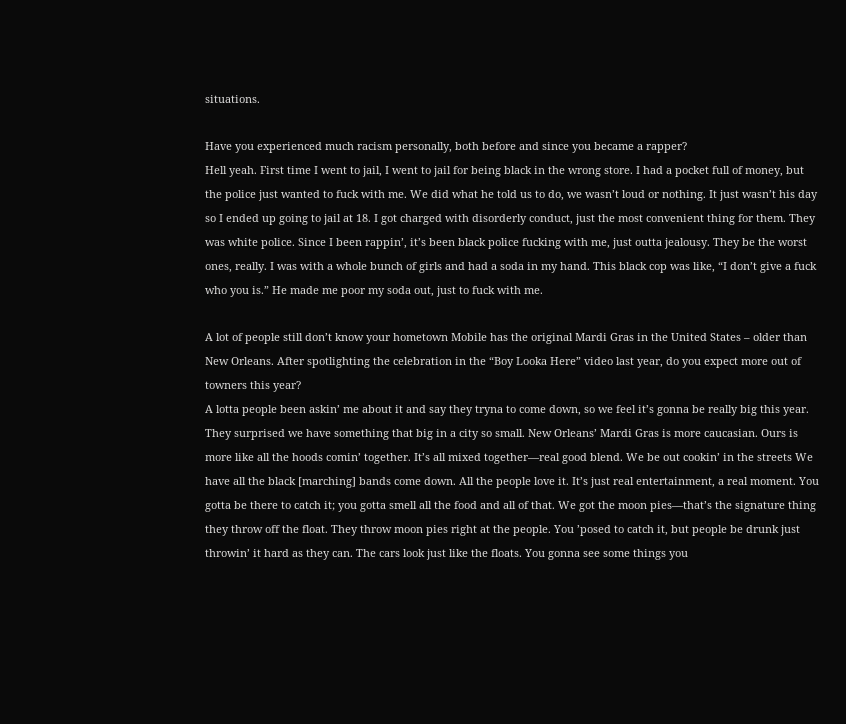situations.

Have you experienced much racism personally, both before and since you became a rapper?
Hell yeah. First time I went to jail, I went to jail for being black in the wrong store. I had a pocket full of money, but the police just wanted to fuck with me. We did what he told us to do, we wasn’t loud or nothing. It just wasn’t his day so I ended up going to jail at 18. I got charged with disorderly conduct, just the most convenient thing for them. They was white police. Since I been rappin’, it’s been black police fucking with me, just outta jealousy. They be the worst ones, really. I was with a whole bunch of girls and had a soda in my hand. This black cop was like, “I don’t give a fuck who you is.” He made me poor my soda out, just to fuck with me.

A lot of people still don’t know your hometown Mobile has the original Mardi Gras in the United States – older than New Orleans. After spotlighting the celebration in the “Boy Looka Here” video last year, do you expect more out of towners this year?
A lotta people been askin’ me about it and say they tryna to come down, so we feel it’s gonna be really big this year. They surprised we have something that big in a city so small. New Orleans’ Mardi Gras is more caucasian. Ours is more like all the hoods comin’ together. It’s all mixed together—real good blend. We be out cookin’ in the streets We have all the black [marching] bands come down. All the people love it. It’s just real entertainment, a real moment. You gotta be there to catch it; you gotta smell all the food and all of that. We got the moon pies—that’s the signature thing they throw off the float. They throw moon pies right at the people. You ’posed to catch it, but people be drunk just throwin’ it hard as they can. The cars look just like the floats. You gonna see some things you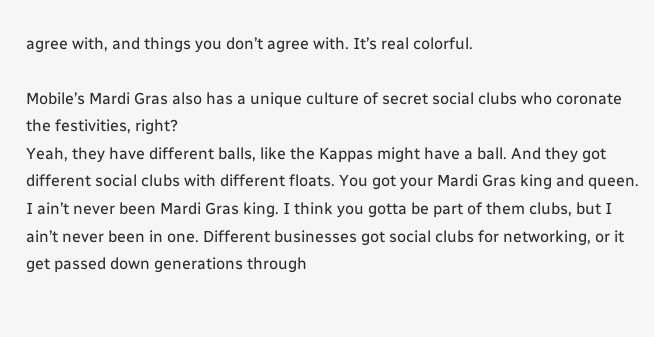agree with, and things you don’t agree with. It’s real colorful.

Mobile’s Mardi Gras also has a unique culture of secret social clubs who coronate the festivities, right?
Yeah, they have different balls, like the Kappas might have a ball. And they got different social clubs with different floats. You got your Mardi Gras king and queen. I ain’t never been Mardi Gras king. I think you gotta be part of them clubs, but I ain’t never been in one. Different businesses got social clubs for networking, or it get passed down generations through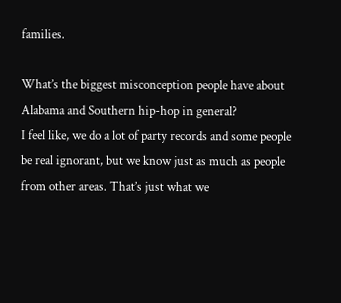families.

What’s the biggest misconception people have about Alabama and Southern hip-hop in general?
I feel like, we do a lot of party records and some people be real ignorant, but we know just as much as people from other areas. That’s just what we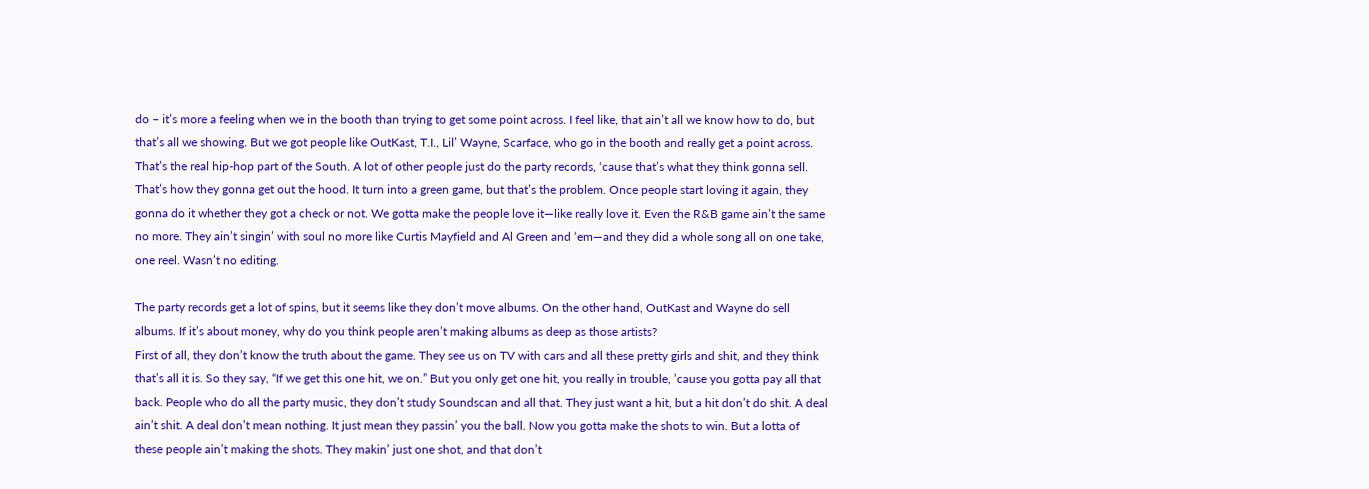do – it’s more a feeling when we in the booth than trying to get some point across. I feel like, that ain’t all we know how to do, but that’s all we showing. But we got people like OutKast, T.I., Lil’ Wayne, Scarface, who go in the booth and really get a point across. That’s the real hip-hop part of the South. A lot of other people just do the party records, ‘cause that’s what they think gonna sell. That’s how they gonna get out the hood. It turn into a green game, but that’s the problem. Once people start loving it again, they gonna do it whether they got a check or not. We gotta make the people love it—like really love it. Even the R&B game ain’t the same no more. They ain’t singin’ with soul no more like Curtis Mayfield and Al Green and ‘em—and they did a whole song all on one take, one reel. Wasn’t no editing.

The party records get a lot of spins, but it seems like they don’t move albums. On the other hand, OutKast and Wayne do sell albums. If it’s about money, why do you think people aren’t making albums as deep as those artists?
First of all, they don’t know the truth about the game. They see us on TV with cars and all these pretty girls and shit, and they think that’s all it is. So they say, “If we get this one hit, we on.” But you only get one hit, you really in trouble, ’cause you gotta pay all that back. People who do all the party music, they don’t study Soundscan and all that. They just want a hit, but a hit don’t do shit. A deal ain’t shit. A deal don’t mean nothing. It just mean they passin’ you the ball. Now you gotta make the shots to win. But a lotta of these people ain’t making the shots. They makin’ just one shot, and that don’t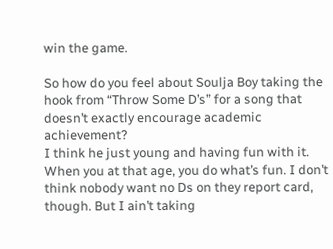win the game.

So how do you feel about Soulja Boy taking the hook from “Throw Some D’s” for a song that doesn’t exactly encourage academic achievement?
I think he just young and having fun with it. When you at that age, you do what’s fun. I don’t think nobody want no Ds on they report card, though. But I ain’t taking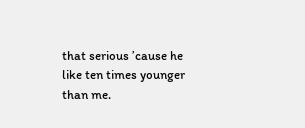that serious ’cause he like ten times younger than me.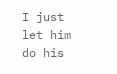I just let him do his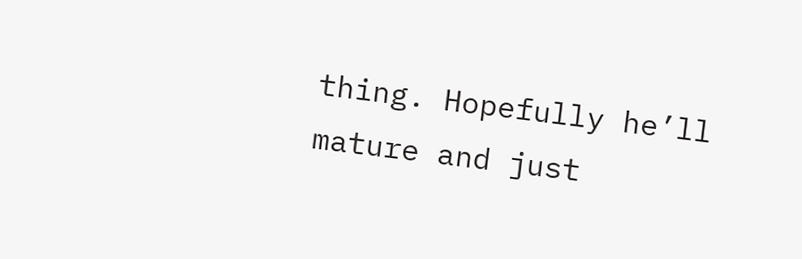thing. Hopefully he’ll mature and just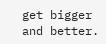get bigger and better.